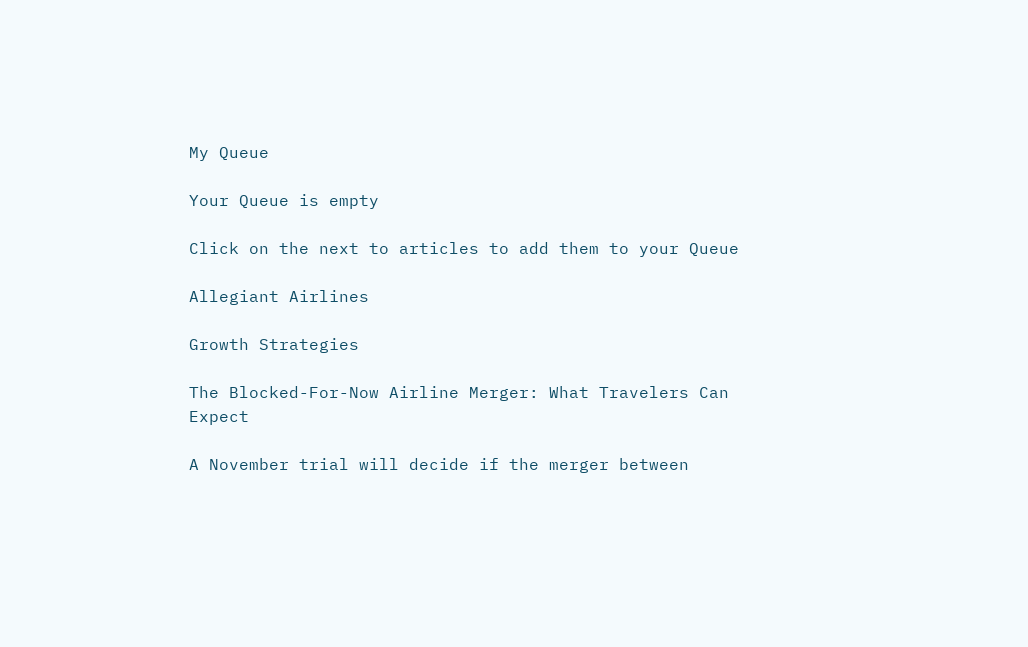My Queue

Your Queue is empty

Click on the next to articles to add them to your Queue

Allegiant Airlines

Growth Strategies

The Blocked-For-Now Airline Merger: What Travelers Can Expect

A November trial will decide if the merger between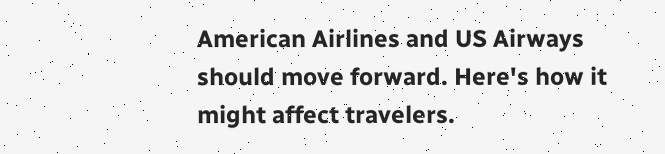American Airlines and US Airways should move forward. Here's how it might affect travelers.